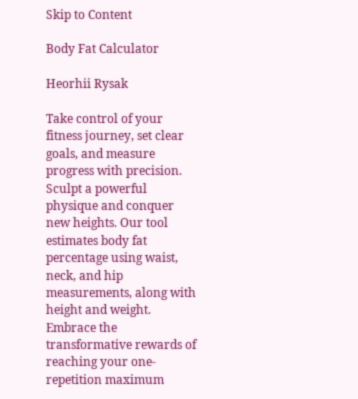Skip to Content

Body Fat Calculator

Heorhii Rysak

Take control of your fitness journey, set clear goals, and measure progress with precision. Sculpt a powerful physique and conquer new heights. Our tool estimates body fat percentage using waist, neck, and hip measurements, along with height and weight. Embrace the transformative rewards of reaching your one-repetition maximum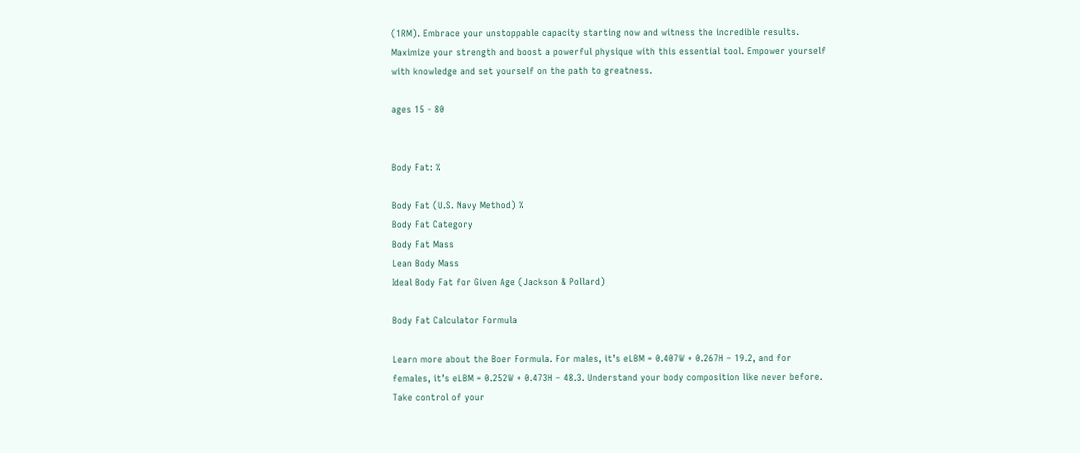(1RM). Embrace your unstoppable capacity starting now and witness the incredible results. Maximize your strength and boost a powerful physique with this essential tool. Empower yourself with knowledge and set yourself on the path to greatness.

ages 15 - 80


Body Fat: %

Body Fat (U.S. Navy Method) %
Body Fat Category
Body Fat Mass
Lean Body Mass
Ideal Body Fat for Given Age (Jackson & Pollard)

Body Fat Calculator Formula

Learn more about the Boer Formula. For males, it’s eLBM = 0.407W + 0.267H – 19.2, and for females, it’s eLBM = 0.252W + 0.473H – 48.3. Understand your body composition like never before. Take control of your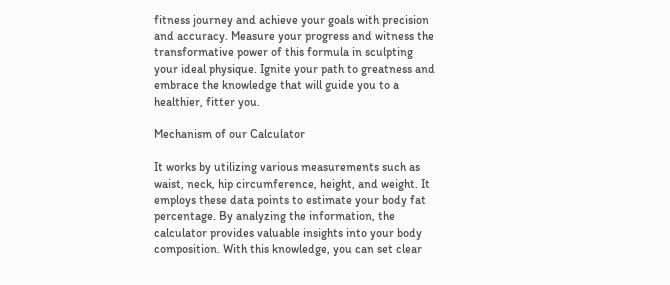fitness journey and achieve your goals with precision and accuracy. Measure your progress and witness the transformative power of this formula in sculpting your ideal physique. Ignite your path to greatness and embrace the knowledge that will guide you to a healthier, fitter you.

Mechanism of our Calculator

It works by utilizing various measurements such as waist, neck, hip circumference, height, and weight. It employs these data points to estimate your body fat percentage. By analyzing the information, the calculator provides valuable insights into your body composition. With this knowledge, you can set clear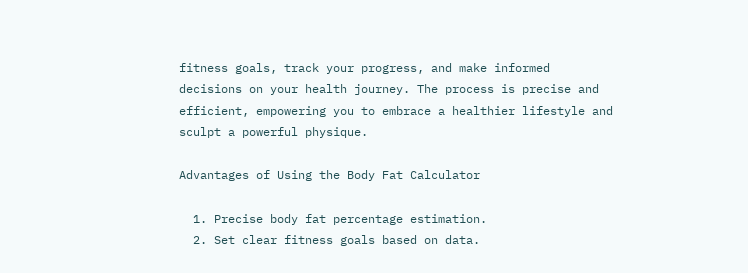fitness goals, track your progress, and make informed decisions on your health journey. The process is precise and efficient, empowering you to embrace a healthier lifestyle and sculpt a powerful physique.

Advantages of Using the Body Fat Calculator

  1. Precise body fat percentage estimation.
  2. Set clear fitness goals based on data.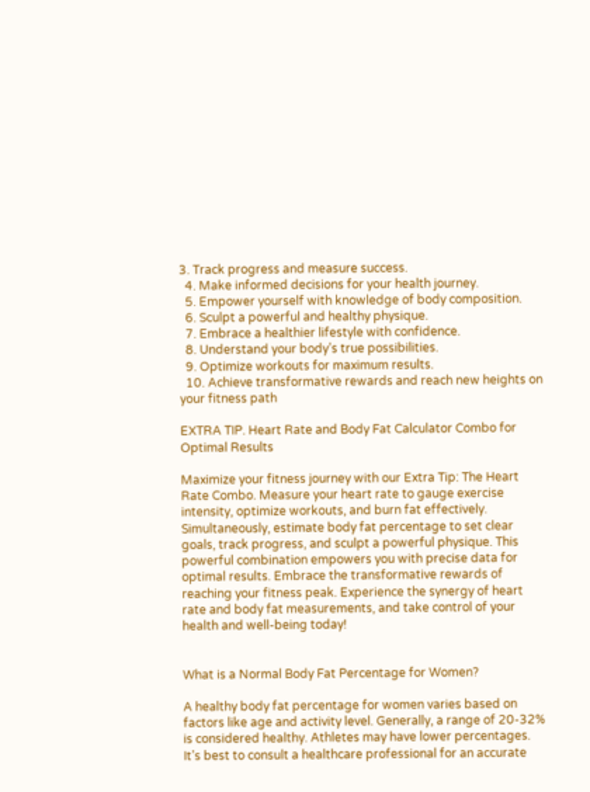3. Track progress and measure success.
  4. Make informed decisions for your health journey.
  5. Empower yourself with knowledge of body composition.
  6. Sculpt a powerful and healthy physique.
  7. Embrace a healthier lifestyle with confidence.
  8. Understand your body’s true possibilities.
  9. Optimize workouts for maximum results.
  10. Achieve transformative rewards and reach new heights on your fitness path

EXTRA TIP. Heart Rate and Body Fat Calculator Combo for Optimal Results

Maximize your fitness journey with our Extra Tip: The Heart Rate Combo. Measure your heart rate to gauge exercise intensity, optimize workouts, and burn fat effectively. Simultaneously, estimate body fat percentage to set clear goals, track progress, and sculpt a powerful physique. This powerful combination empowers you with precise data for optimal results. Embrace the transformative rewards of reaching your fitness peak. Experience the synergy of heart rate and body fat measurements, and take control of your health and well-being today!


What is a Normal Body Fat Percentage for Women?

A healthy body fat percentage for women varies based on factors like age and activity level. Generally, a range of 20-32% is considered healthy. Athletes may have lower percentages. It’s best to consult a healthcare professional for an accurate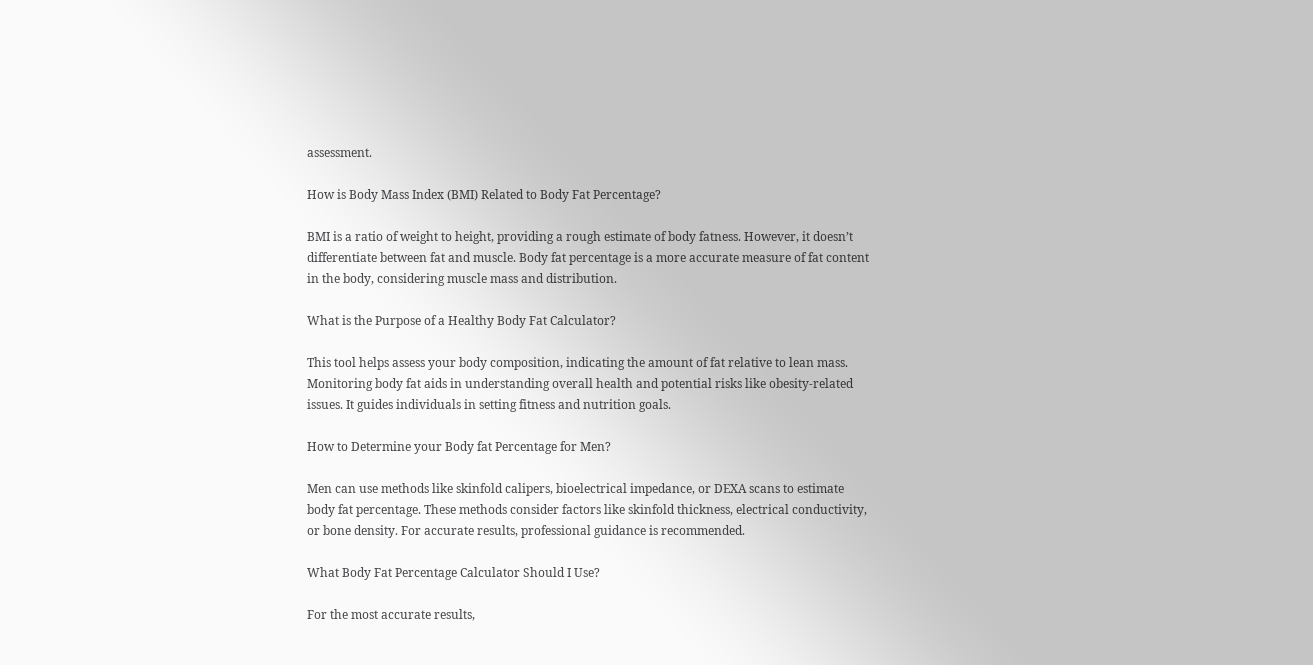assessment.

How is Body Mass Index (BMI) Related to Body Fat Percentage?

BMI is a ratio of weight to height, providing a rough estimate of body fatness. However, it doesn’t differentiate between fat and muscle. Body fat percentage is a more accurate measure of fat content in the body, considering muscle mass and distribution.

What is the Purpose of a Healthy Body Fat Calculator?

This tool helps assess your body composition, indicating the amount of fat relative to lean mass. Monitoring body fat aids in understanding overall health and potential risks like obesity-related issues. It guides individuals in setting fitness and nutrition goals.

How to Determine your Body fat Percentage for Men?

Men can use methods like skinfold calipers, bioelectrical impedance, or DEXA scans to estimate body fat percentage. These methods consider factors like skinfold thickness, electrical conductivity, or bone density. For accurate results, professional guidance is recommended.

What Body Fat Percentage Calculator Should I Use?

For the most accurate results,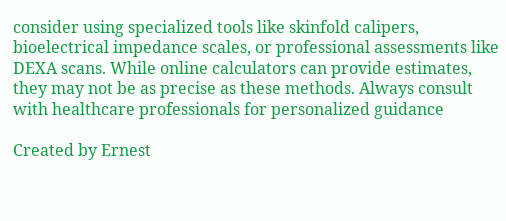consider using specialized tools like skinfold calipers, bioelectrical impedance scales, or professional assessments like DEXA scans. While online calculators can provide estimates, they may not be as precise as these methods. Always consult with healthcare professionals for personalized guidance

Created by Ernest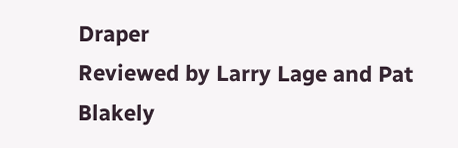Draper
Reviewed by Larry Lage and Pat Blakely